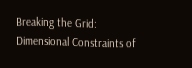Breaking the Grid: Dimensional Constraints of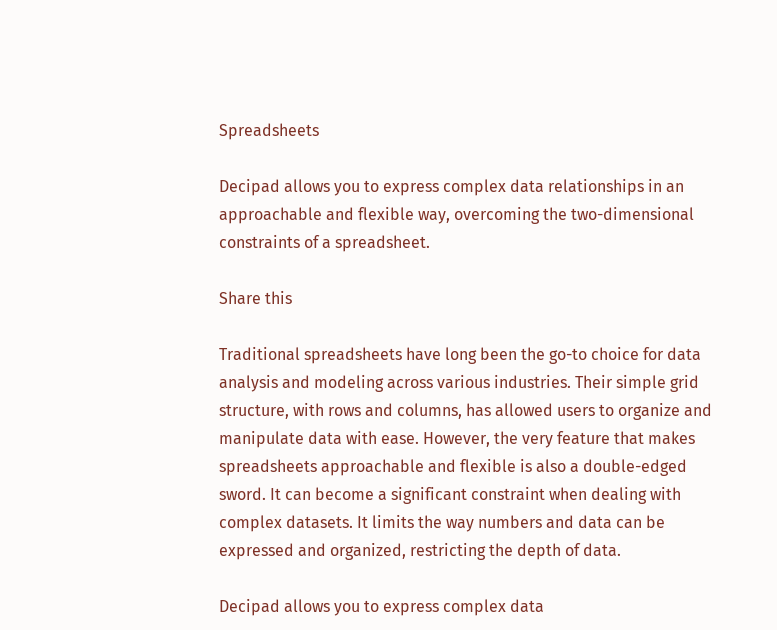Spreadsheets

Decipad allows you to express complex data relationships in an approachable and flexible way, overcoming the two-dimensional constraints of a spreadsheet.

Share this

Traditional spreadsheets have long been the go-to choice for data analysis and modeling across various industries. Their simple grid structure, with rows and columns, has allowed users to organize and manipulate data with ease. However, the very feature that makes spreadsheets approachable and flexible is also a double-edged sword. It can become a significant constraint when dealing with complex datasets. It limits the way numbers and data can be expressed and organized, restricting the depth of data.

Decipad allows you to express complex data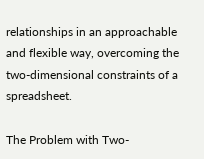relationships in an approachable and flexible way, overcoming the two-dimensional constraints of a spreadsheet.

The Problem with Two-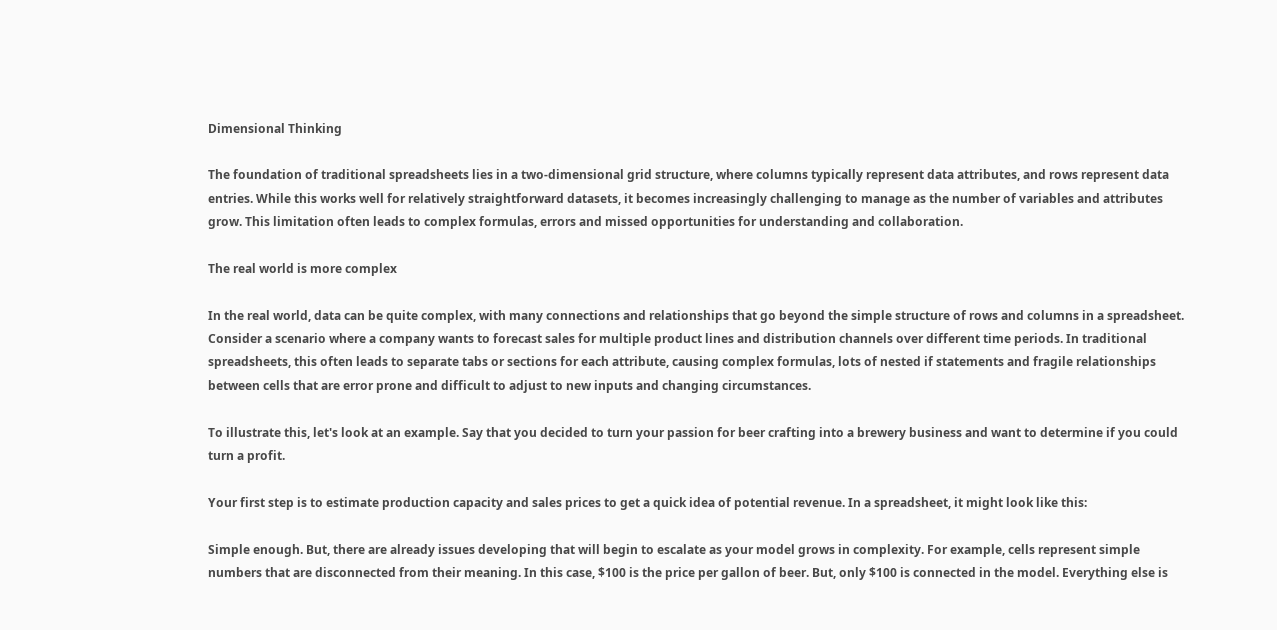Dimensional Thinking

The foundation of traditional spreadsheets lies in a two-dimensional grid structure, where columns typically represent data attributes, and rows represent data entries. While this works well for relatively straightforward datasets, it becomes increasingly challenging to manage as the number of variables and attributes grow. This limitation often leads to complex formulas, errors and missed opportunities for understanding and collaboration.

The real world is more complex

In the real world, data can be quite complex, with many connections and relationships that go beyond the simple structure of rows and columns in a spreadsheet. Consider a scenario where a company wants to forecast sales for multiple product lines and distribution channels over different time periods. In traditional spreadsheets, this often leads to separate tabs or sections for each attribute, causing complex formulas, lots of nested if statements and fragile relationships between cells that are error prone and difficult to adjust to new inputs and changing circumstances.

To illustrate this, let's look at an example. Say that you decided to turn your passion for beer crafting into a brewery business and want to determine if you could turn a profit.

Your first step is to estimate production capacity and sales prices to get a quick idea of potential revenue. In a spreadsheet, it might look like this:

Simple enough. But, there are already issues developing that will begin to escalate as your model grows in complexity. For example, cells represent simple numbers that are disconnected from their meaning. In this case, $100 is the price per gallon of beer. But, only $100 is connected in the model. Everything else is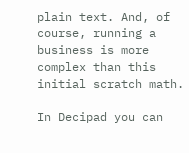plain text. And, of course, running a business is more complex than this initial scratch math.

In Decipad you can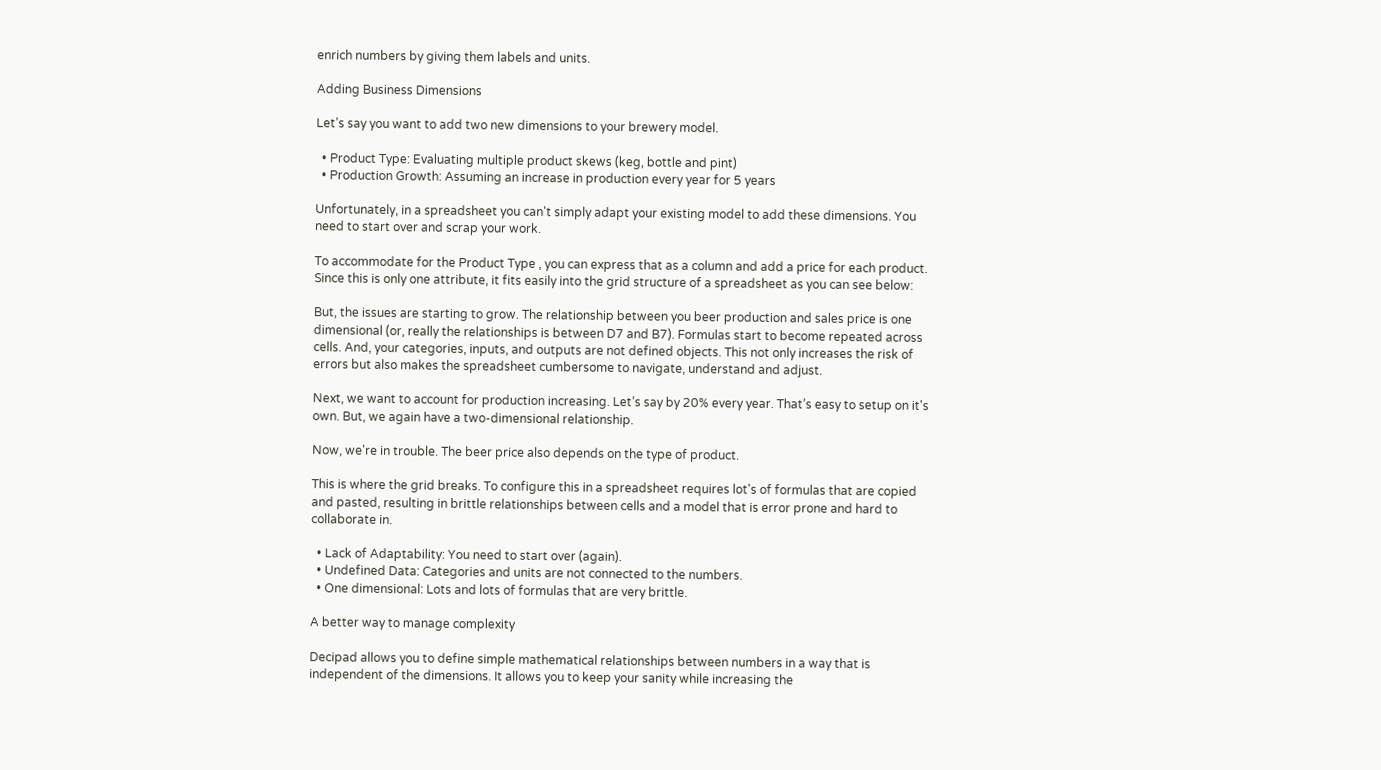enrich numbers by giving them labels and units.

Adding Business Dimensions

Let’s say you want to add two new dimensions to your brewery model.

  • Product Type: Evaluating multiple product skews (keg, bottle and pint)
  • Production Growth: Assuming an increase in production every year for 5 years

Unfortunately, in a spreadsheet you can't simply adapt your existing model to add these dimensions. You need to start over and scrap your work.

To accommodate for the Product Type , you can express that as a column and add a price for each product. Since this is only one attribute, it fits easily into the grid structure of a spreadsheet as you can see below:

But, the issues are starting to grow. The relationship between you beer production and sales price is one dimensional (or, really the relationships is between D7 and B7). Formulas start to become repeated across cells. And, your categories, inputs, and outputs are not defined objects. This not only increases the risk of errors but also makes the spreadsheet cumbersome to navigate, understand and adjust.

Next, we want to account for production increasing. Let’s say by 20% every year. That’s easy to setup on it's own. But, we again have a two-dimensional relationship.

Now, we're in trouble. The beer price also depends on the type of product.

This is where the grid breaks. To configure this in a spreadsheet requires lot's of formulas that are copied and pasted, resulting in brittle relationships between cells and a model that is error prone and hard to collaborate in.

  • Lack of Adaptability: You need to start over (again).
  • Undefined Data: Categories and units are not connected to the numbers.
  • One dimensional: Lots and lots of formulas that are very brittle.

A better way to manage complexity

Decipad allows you to define simple mathematical relationships between numbers in a way that is independent of the dimensions. It allows you to keep your sanity while increasing the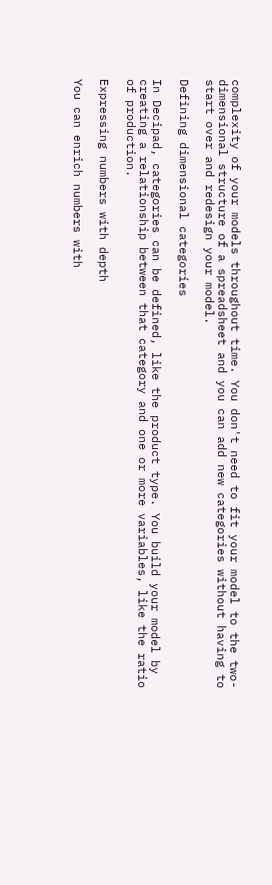complexity of your models throughout time. You don't need to fit your model to the two-dimensional structure of a spreadsheet and you can add new categories without having to start over and redesign your model.

Defining dimensional categories

In Decipad, categories can be defined, like the product type. You build your model by creating a relationship between that category and one or more variables, like the ratio of production.

Expressing numbers with depth

You can enrich numbers with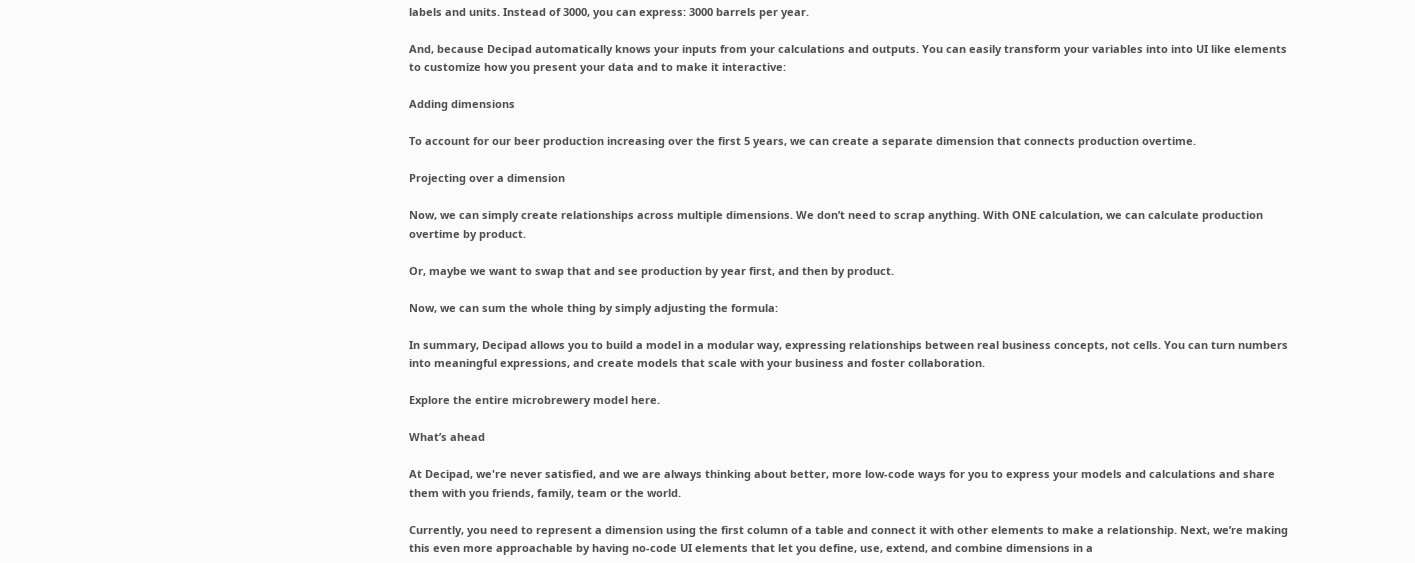labels and units. Instead of 3000, you can express: 3000 barrels per year.

And, because Decipad automatically knows your inputs from your calculations and outputs. You can easily transform your variables into into UI like elements to customize how you present your data and to make it interactive:

Adding dimensions

To account for our beer production increasing over the first 5 years, we can create a separate dimension that connects production overtime.

Projecting over a dimension

Now, we can simply create relationships across multiple dimensions. We don’t need to scrap anything. With ONE calculation, we can calculate production overtime by product.

Or, maybe we want to swap that and see production by year first, and then by product.

Now, we can sum the whole thing by simply adjusting the formula:

In summary, Decipad allows you to build a model in a modular way, expressing relationships between real business concepts, not cells. You can turn numbers into meaningful expressions, and create models that scale with your business and foster collaboration.

Explore the entire microbrewery model here.

What’s ahead

At Decipad, we're never satisfied, and we are always thinking about better, more low-code ways for you to express your models and calculations and share them with you friends, family, team or the world.

Currently, you need to represent a dimension using the first column of a table and connect it with other elements to make a relationship. Next, we’re making this even more approachable by having no-code UI elements that let you define, use, extend, and combine dimensions in a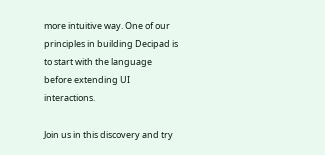more intuitive way. One of our principles in building Decipad is to start with the language before extending UI interactions.

Join us in this discovery and try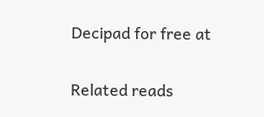Decipad for free at

Related reads